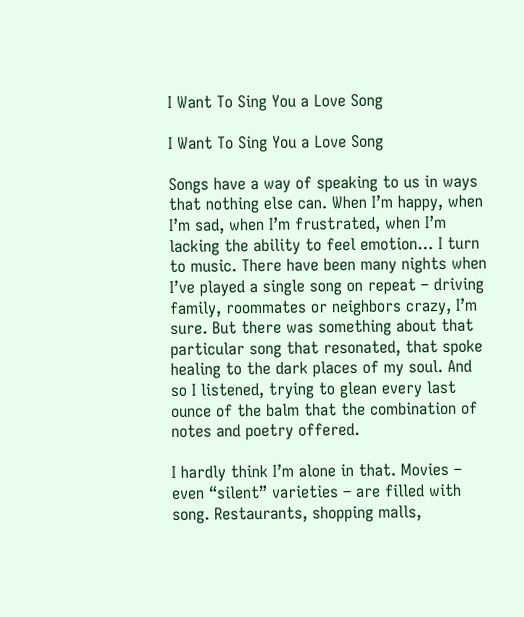I Want To Sing You a Love Song

I Want To Sing You a Love Song

Songs have a way of speaking to us in ways that nothing else can. When I’m happy, when I’m sad, when I’m frustrated, when I’m lacking the ability to feel emotion… I turn to music. There have been many nights when I’ve played a single song on repeat – driving family, roommates or neighbors crazy, I’m sure. But there was something about that particular song that resonated, that spoke healing to the dark places of my soul. And so I listened, trying to glean every last ounce of the balm that the combination of notes and poetry offered.

I hardly think I’m alone in that. Movies – even “silent” varieties – are filled with song. Restaurants, shopping malls,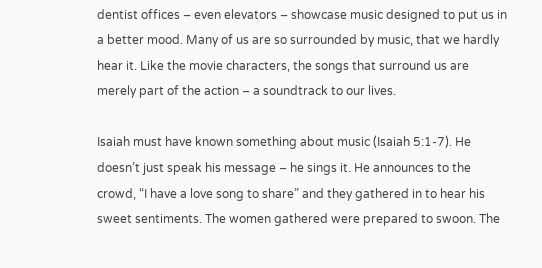dentist offices – even elevators – showcase music designed to put us in a better mood. Many of us are so surrounded by music, that we hardly hear it. Like the movie characters, the songs that surround us are merely part of the action – a soundtrack to our lives.

Isaiah must have known something about music (Isaiah 5:1-7). He doesn’t just speak his message – he sings it. He announces to the crowd, “I have a love song to share” and they gathered in to hear his sweet sentiments. The women gathered were prepared to swoon. The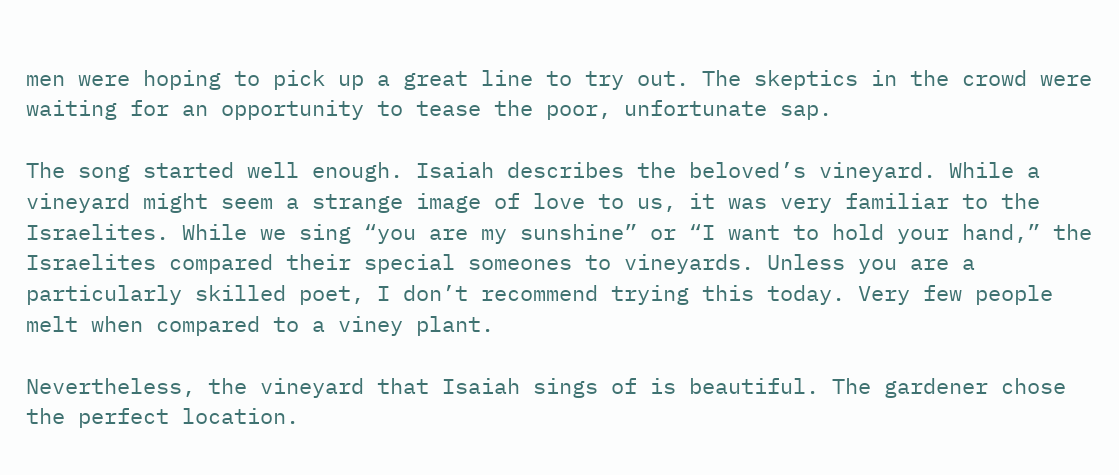men were hoping to pick up a great line to try out. The skeptics in the crowd were waiting for an opportunity to tease the poor, unfortunate sap.

The song started well enough. Isaiah describes the beloved’s vineyard. While a vineyard might seem a strange image of love to us, it was very familiar to the Israelites. While we sing “you are my sunshine” or “I want to hold your hand,” the Israelites compared their special someones to vineyards. Unless you are a particularly skilled poet, I don’t recommend trying this today. Very few people melt when compared to a viney plant.

Nevertheless, the vineyard that Isaiah sings of is beautiful. The gardener chose the perfect location.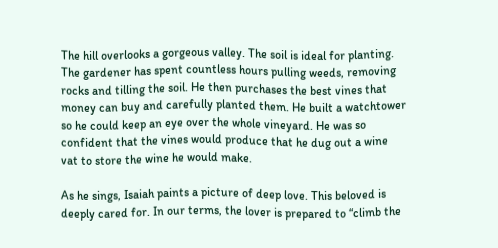The hill overlooks a gorgeous valley. The soil is ideal for planting. The gardener has spent countless hours pulling weeds, removing rocks and tilling the soil. He then purchases the best vines that money can buy and carefully planted them. He built a watchtower so he could keep an eye over the whole vineyard. He was so confident that the vines would produce that he dug out a wine vat to store the wine he would make.

As he sings, Isaiah paints a picture of deep love. This beloved is deeply cared for. In our terms, the lover is prepared to “climb the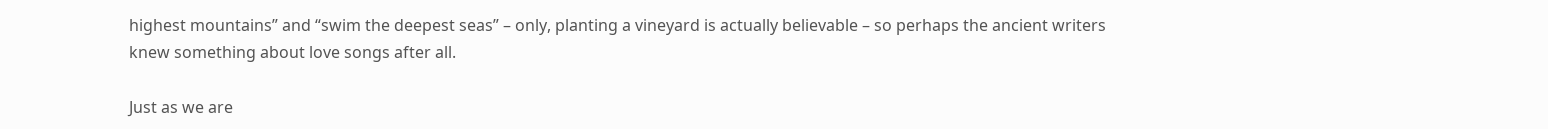highest mountains” and “swim the deepest seas” – only, planting a vineyard is actually believable – so perhaps the ancient writers knew something about love songs after all.

Just as we are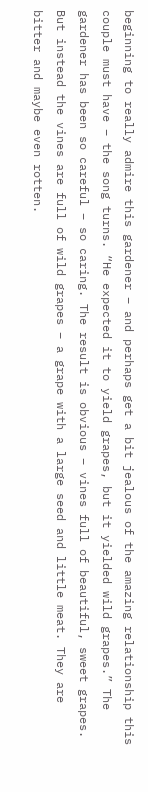beginning to really admire this gardener – and perhaps get a bit jealous of the amazing relationship this couple must have – the song turns. “He expected it to yield grapes, but it yielded wild grapes.” The gardener has been so careful – so caring. The result is obvious – vines full of beautiful, sweet grapes. But instead the vines are full of wild grapes – a grape with a large seed and little meat. They are bitter and maybe even rotten.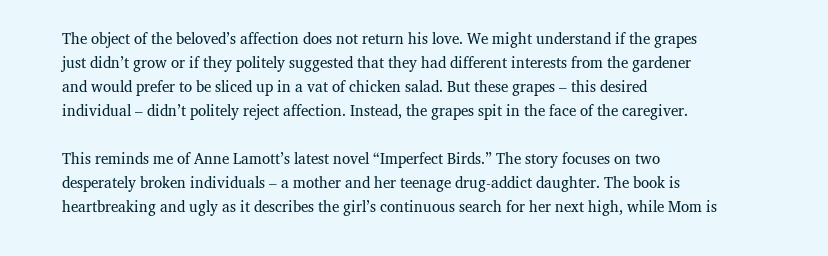The object of the beloved’s affection does not return his love. We might understand if the grapes just didn’t grow or if they politely suggested that they had different interests from the gardener and would prefer to be sliced up in a vat of chicken salad. But these grapes – this desired individual – didn’t politely reject affection. Instead, the grapes spit in the face of the caregiver.

This reminds me of Anne Lamott’s latest novel “Imperfect Birds.” The story focuses on two desperately broken individuals – a mother and her teenage drug-addict daughter. The book is heartbreaking and ugly as it describes the girl’s continuous search for her next high, while Mom is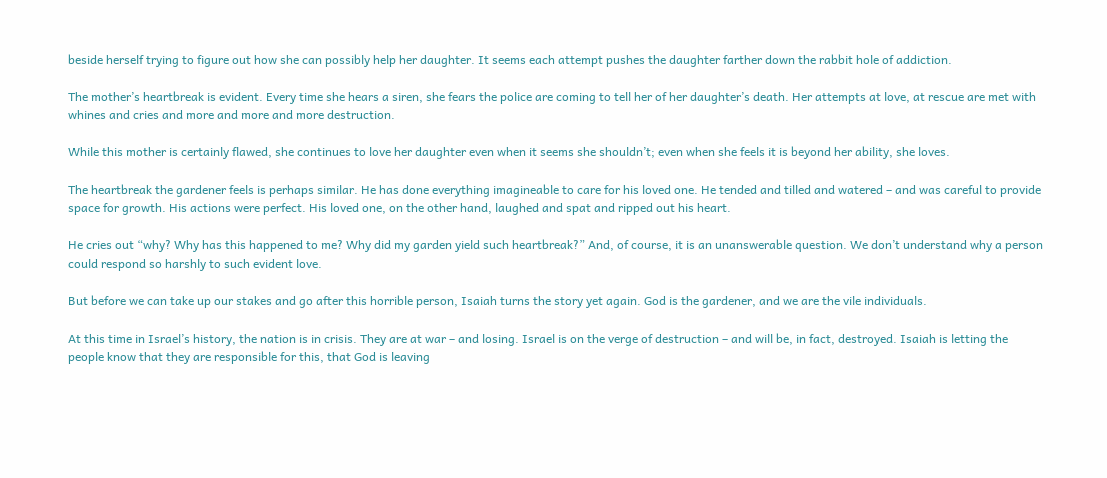beside herself trying to figure out how she can possibly help her daughter. It seems each attempt pushes the daughter farther down the rabbit hole of addiction.

The mother’s heartbreak is evident. Every time she hears a siren, she fears the police are coming to tell her of her daughter’s death. Her attempts at love, at rescue are met with whines and cries and more and more and more destruction.

While this mother is certainly flawed, she continues to love her daughter even when it seems she shouldn’t; even when she feels it is beyond her ability, she loves.

The heartbreak the gardener feels is perhaps similar. He has done everything imagineable to care for his loved one. He tended and tilled and watered – and was careful to provide space for growth. His actions were perfect. His loved one, on the other hand, laughed and spat and ripped out his heart.

He cries out “why? Why has this happened to me? Why did my garden yield such heartbreak?” And, of course, it is an unanswerable question. We don’t understand why a person could respond so harshly to such evident love.

But before we can take up our stakes and go after this horrible person, Isaiah turns the story yet again. God is the gardener, and we are the vile individuals.

At this time in Israel’s history, the nation is in crisis. They are at war – and losing. Israel is on the verge of destruction – and will be, in fact, destroyed. Isaiah is letting the people know that they are responsible for this, that God is leaving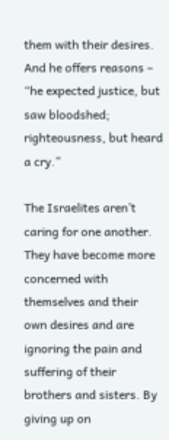them with their desires. And he offers reasons – “he expected justice, but saw bloodshed; righteousness, but heard a cry.”

The Israelites aren’t caring for one another. They have become more concerned with themselves and their own desires and are ignoring the pain and suffering of their brothers and sisters. By giving up on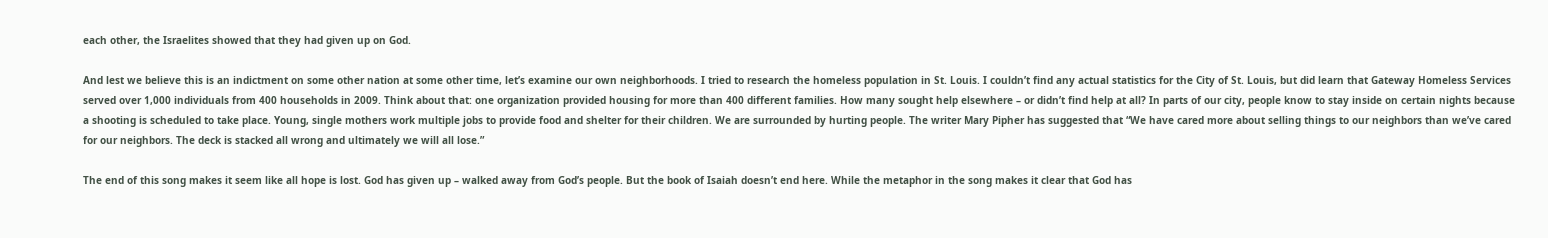each other, the Israelites showed that they had given up on God.

And lest we believe this is an indictment on some other nation at some other time, let’s examine our own neighborhoods. I tried to research the homeless population in St. Louis. I couldn’t find any actual statistics for the City of St. Louis, but did learn that Gateway Homeless Services served over 1,000 individuals from 400 households in 2009. Think about that: one organization provided housing for more than 400 different families. How many sought help elsewhere – or didn’t find help at all? In parts of our city, people know to stay inside on certain nights because a shooting is scheduled to take place. Young, single mothers work multiple jobs to provide food and shelter for their children. We are surrounded by hurting people. The writer Mary Pipher has suggested that “We have cared more about selling things to our neighbors than we’ve cared for our neighbors. The deck is stacked all wrong and ultimately we will all lose.”

The end of this song makes it seem like all hope is lost. God has given up – walked away from God’s people. But the book of Isaiah doesn’t end here. While the metaphor in the song makes it clear that God has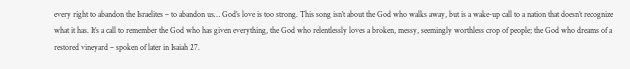every right to abandon the Israelites – to abandon us… God’s love is too strong. This song isn’t about the God who walks away, but is a wake-up call to a nation that doesn’t recognize what it has. It’s a call to remember the God who has given everything, the God who relentlessly loves a broken, messy, seemingly worthless crop of people; the God who dreams of a restored vineyard – spoken of later in Isaiah 27.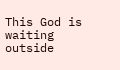This God is waiting outside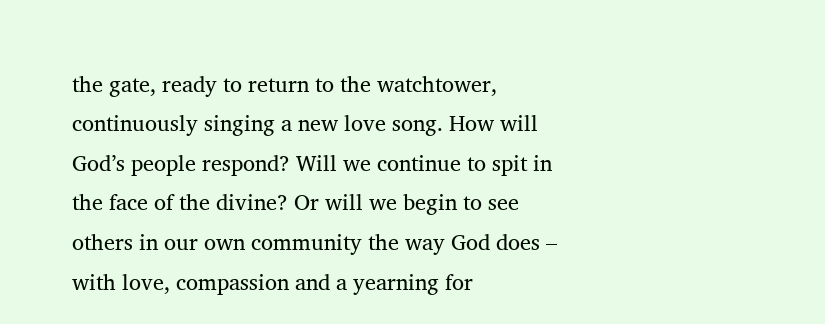the gate, ready to return to the watchtower, continuously singing a new love song. How will God’s people respond? Will we continue to spit in the face of the divine? Or will we begin to see others in our own community the way God does – with love, compassion and a yearning for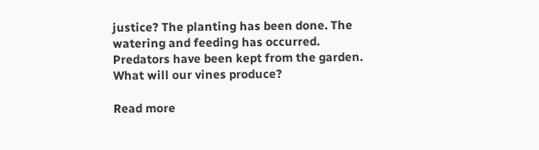justice? The planting has been done. The watering and feeding has occurred. Predators have been kept from the garden. What will our vines produce?

Read more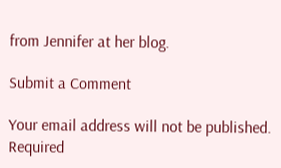from Jennifer at her blog.

Submit a Comment

Your email address will not be published. Required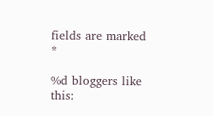fields are marked *

%d bloggers like this: